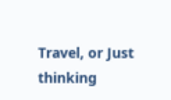Travel, or Just thinking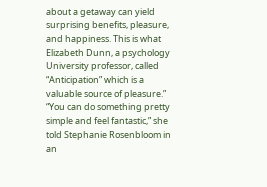about a getaway can yield surprising benefits, pleasure, and happiness. This is what Elizabeth Dunn, a psychology University professor, called “Anticipation” which is a valuable source of pleasure.” “You can do something pretty simple and feel fantastic,” she told Stephanie Rosenbloom in an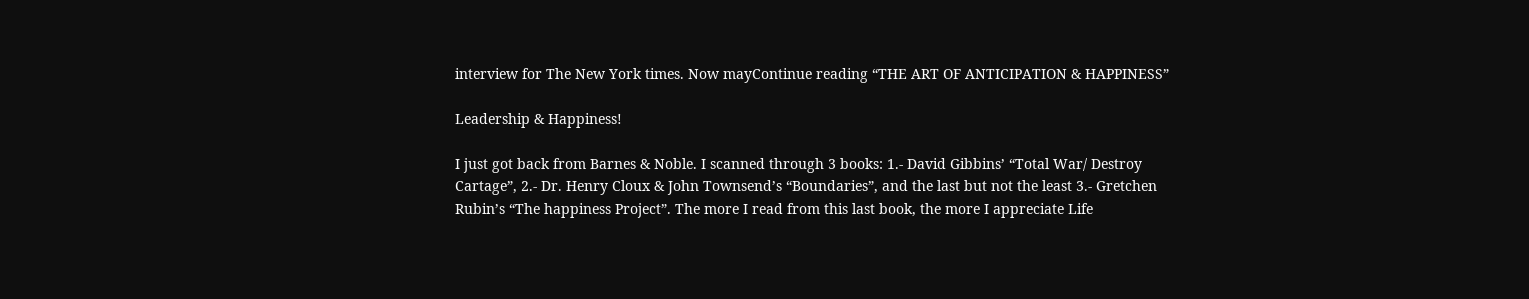interview for The New York times. Now mayContinue reading “THE ART OF ANTICIPATION & HAPPINESS”

Leadership & Happiness!

I just got back from Barnes & Noble. I scanned through 3 books: 1.- David Gibbins’ “Total War/ Destroy Cartage”, 2.- Dr. Henry Cloux & John Townsend’s “Boundaries”, and the last but not the least 3.- Gretchen Rubin’s “The happiness Project”. The more I read from this last book, the more I appreciate Life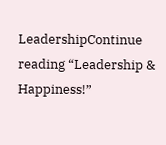LeadershipContinue reading “Leadership & Happiness!”